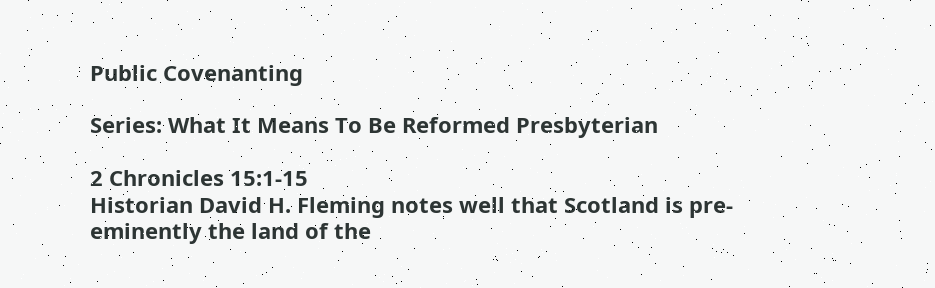Public Covenanting

Series: What It Means To Be Reformed Presbyterian

2 Chronicles 15:1-15
Historian David H. Fleming notes well that Scotland is pre-eminently the land of the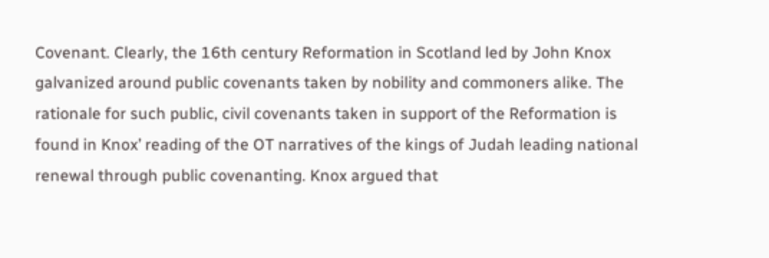Covenant. Clearly, the 16th century Reformation in Scotland led by John Knox galvanized around public covenants taken by nobility and commoners alike. The rationale for such public, civil covenants taken in support of the Reformation is found in Knox’ reading of the OT narratives of the kings of Judah leading national renewal through public covenanting. Knox argued that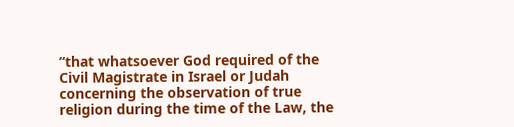“that whatsoever God required of the Civil Magistrate in Israel or Judah concerning the observation of true religion during the time of the Law, the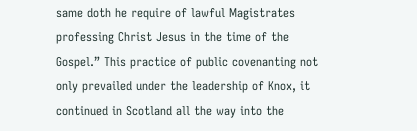same doth he require of lawful Magistrates professing Christ Jesus in the time of the Gospel.” This practice of public covenanting not only prevailed under the leadership of Knox, it continued in Scotland all the way into the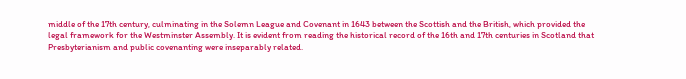middle of the 17th century, culminating in the Solemn League and Covenant in 1643 between the Scottish and the British, which provided the legal framework for the Westminster Assembly. It is evident from reading the historical record of the 16th and 17th centuries in Scotland that Presbyterianism and public covenanting were inseparably related.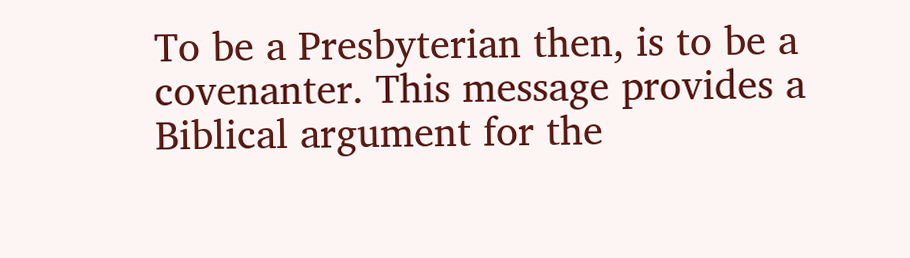To be a Presbyterian then, is to be a covenanter. This message provides a Biblical argument for the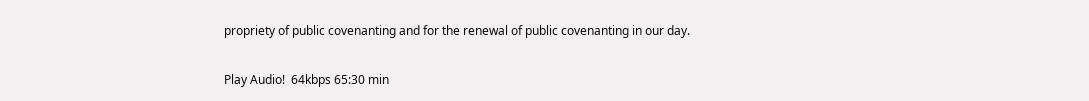propriety of public covenanting and for the renewal of public covenanting in our day.

Play Audio!  64kbps 65:30 min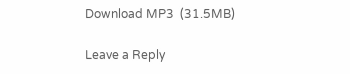Download MP3  (31.5MB)

Leave a Reply